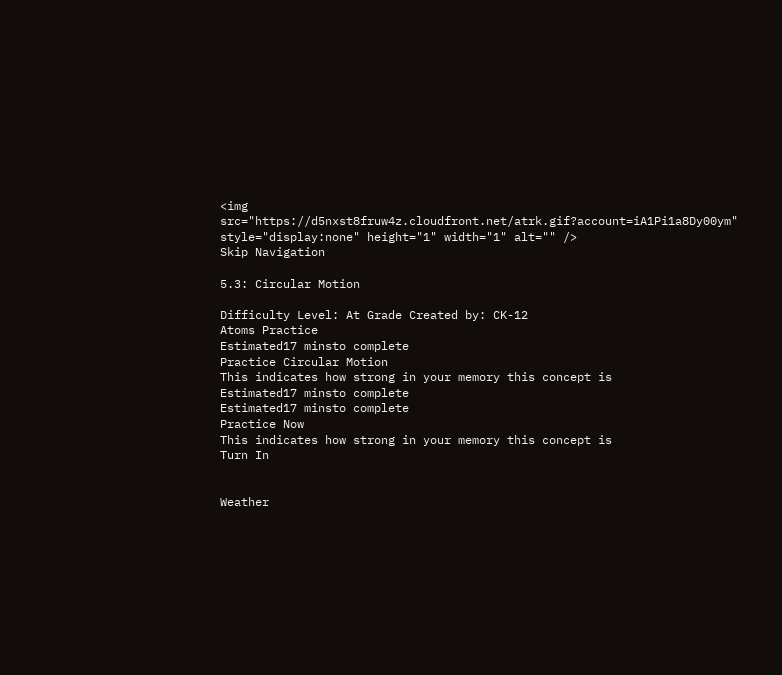<img src="https://d5nxst8fruw4z.cloudfront.net/atrk.gif?account=iA1Pi1a8Dy00ym" style="display:none" height="1" width="1" alt="" />
Skip Navigation

5.3: Circular Motion

Difficulty Level: At Grade Created by: CK-12
Atoms Practice
Estimated17 minsto complete
Practice Circular Motion
This indicates how strong in your memory this concept is
Estimated17 minsto complete
Estimated17 minsto complete
Practice Now
This indicates how strong in your memory this concept is
Turn In


Weather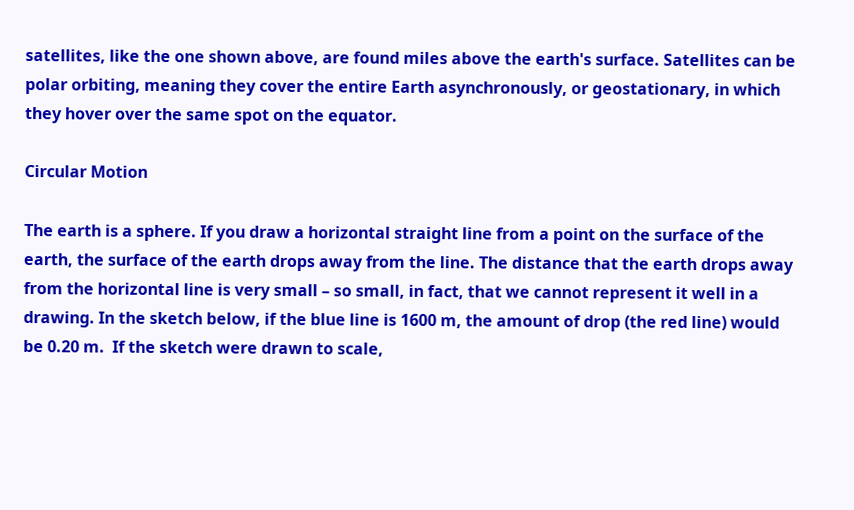satellites, like the one shown above, are found miles above the earth's surface. Satellites can be polar orbiting, meaning they cover the entire Earth asynchronously, or geostationary, in which they hover over the same spot on the equator.

Circular Motion

The earth is a sphere. If you draw a horizontal straight line from a point on the surface of the earth, the surface of the earth drops away from the line. The distance that the earth drops away from the horizontal line is very small – so small, in fact, that we cannot represent it well in a drawing. In the sketch below, if the blue line is 1600 m, the amount of drop (the red line) would be 0.20 m.  If the sketch were drawn to scale,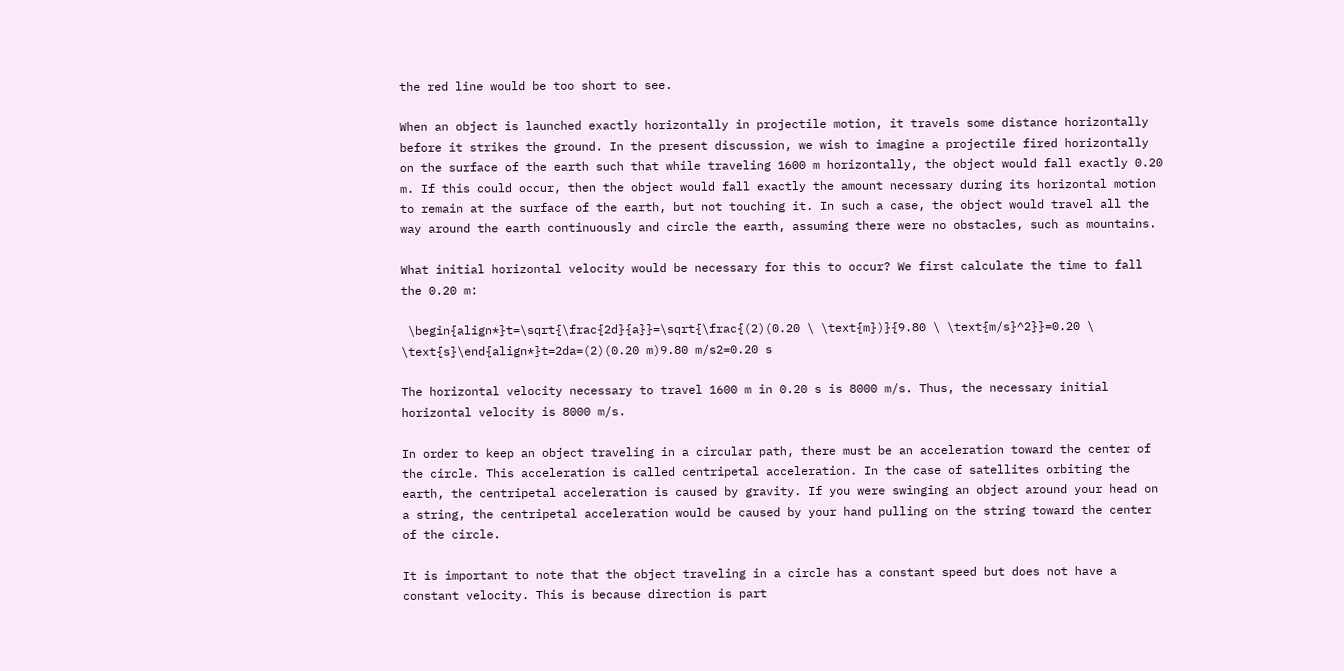the red line would be too short to see.

When an object is launched exactly horizontally in projectile motion, it travels some distance horizontally before it strikes the ground. In the present discussion, we wish to imagine a projectile fired horizontally on the surface of the earth such that while traveling 1600 m horizontally, the object would fall exactly 0.20 m. If this could occur, then the object would fall exactly the amount necessary during its horizontal motion to remain at the surface of the earth, but not touching it. In such a case, the object would travel all the way around the earth continuously and circle the earth, assuming there were no obstacles, such as mountains.

What initial horizontal velocity would be necessary for this to occur? We first calculate the time to fall the 0.20 m:

 \begin{align*}t=\sqrt{\frac{2d}{a}}=\sqrt{\frac{(2)(0.20 \ \text{m})}{9.80 \ \text{m/s}^2}}=0.20 \ \text{s}\end{align*}t=2da=(2)(0.20 m)9.80 m/s2=0.20 s

The horizontal velocity necessary to travel 1600 m in 0.20 s is 8000 m/s. Thus, the necessary initial horizontal velocity is 8000 m/s.

In order to keep an object traveling in a circular path, there must be an acceleration toward the center of the circle. This acceleration is called centripetal acceleration. In the case of satellites orbiting the earth, the centripetal acceleration is caused by gravity. If you were swinging an object around your head on a string, the centripetal acceleration would be caused by your hand pulling on the string toward the center of the circle.

It is important to note that the object traveling in a circle has a constant speed but does not have a constant velocity. This is because direction is part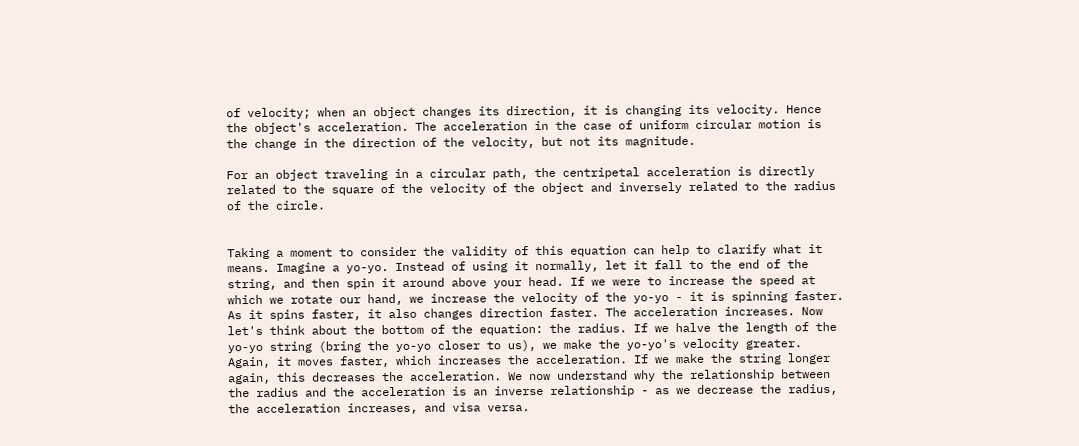of velocity; when an object changes its direction, it is changing its velocity. Hence the object's acceleration. The acceleration in the case of uniform circular motion is the change in the direction of the velocity, but not its magnitude.

For an object traveling in a circular path, the centripetal acceleration is directly related to the square of the velocity of the object and inversely related to the radius of the circle.


Taking a moment to consider the validity of this equation can help to clarify what it means. Imagine a yo-yo. Instead of using it normally, let it fall to the end of the string, and then spin it around above your head. If we were to increase the speed at which we rotate our hand, we increase the velocity of the yo-yo - it is spinning faster. As it spins faster, it also changes direction faster. The acceleration increases. Now let's think about the bottom of the equation: the radius. If we halve the length of the yo-yo string (bring the yo-yo closer to us), we make the yo-yo's velocity greater. Again, it moves faster, which increases the acceleration. If we make the string longer again, this decreases the acceleration. We now understand why the relationship between the radius and the acceleration is an inverse relationship - as we decrease the radius, the acceleration increases, and visa versa.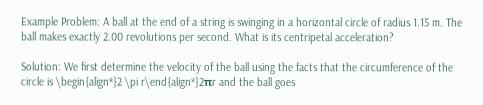Example Problem: A ball at the end of a string is swinging in a horizontal circle of radius 1.15 m. The ball makes exactly 2.00 revolutions per second. What is its centripetal acceleration?

Solution: We first determine the velocity of the ball using the facts that the circumference of the circle is \begin{align*}2 \pi r\end{align*}2πr and the ball goes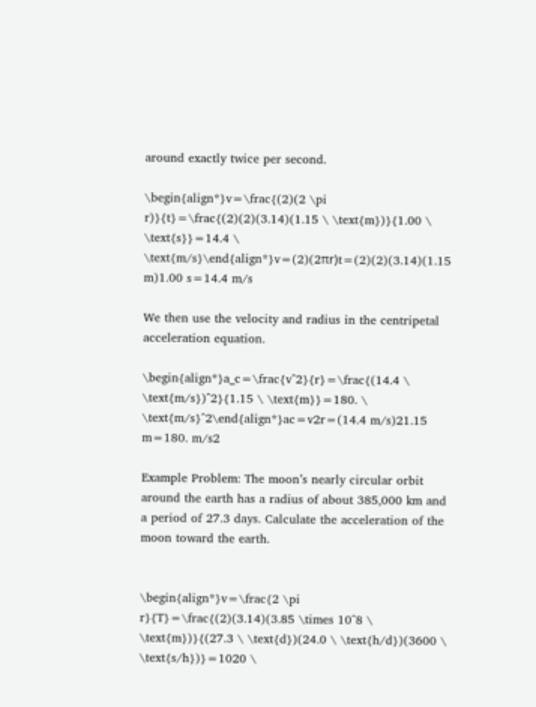around exactly twice per second.

\begin{align*}v=\frac{(2)(2 \pi r)}{t}=\frac{(2)(2)(3.14)(1.15 \ \text{m})}{1.00 \ \text{s}}=14.4 \ \text{m/s}\end{align*}v=(2)(2πr)t=(2)(2)(3.14)(1.15 m)1.00 s=14.4 m/s

We then use the velocity and radius in the centripetal acceleration equation.

\begin{align*}a_c=\frac{v^2}{r}=\frac{(14.4 \ \text{m/s})^2}{1.15 \ \text{m}}=180. \ \text{m/s}^2\end{align*}ac=v2r=(14.4 m/s)21.15 m=180. m/s2

Example Problem: The moon’s nearly circular orbit around the earth has a radius of about 385,000 km and a period of 27.3 days. Calculate the acceleration of the moon toward the earth.


\begin{align*}v=\frac{2 \pi r}{T}=\frac{(2)(3.14)(3.85 \times 10^8 \ \text{m})}{(27.3 \ \text{d})(24.0 \ \text{h/d})(3600 \ \text{s/h})}=1020 \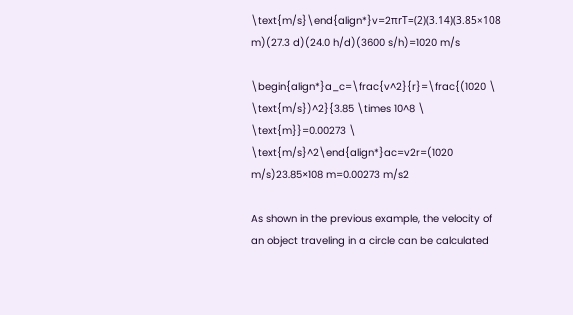\text{m/s}\end{align*}v=2πrT=(2)(3.14)(3.85×108 m)(27.3 d)(24.0 h/d)(3600 s/h)=1020 m/s

\begin{align*}a_c=\frac{v^2}{r}=\frac{(1020 \ \text{m/s})^2}{3.85 \times 10^8 \ \text{m}}=0.00273 \ \text{m/s}^2\end{align*}ac=v2r=(1020 m/s)23.85×108 m=0.00273 m/s2

As shown in the previous example, the velocity of an object traveling in a circle can be calculated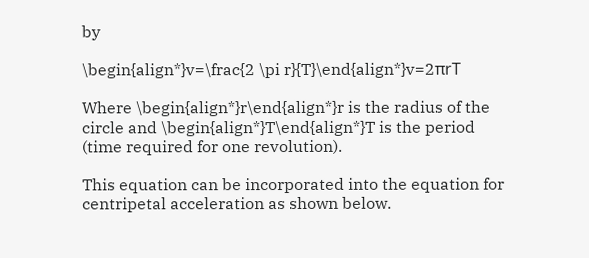by

\begin{align*}v=\frac{2 \pi r}{T}\end{align*}v=2πrT

Where \begin{align*}r\end{align*}r is the radius of the circle and \begin{align*}T\end{align*}T is the period (time required for one revolution).

This equation can be incorporated into the equation for centripetal acceleration as shown below.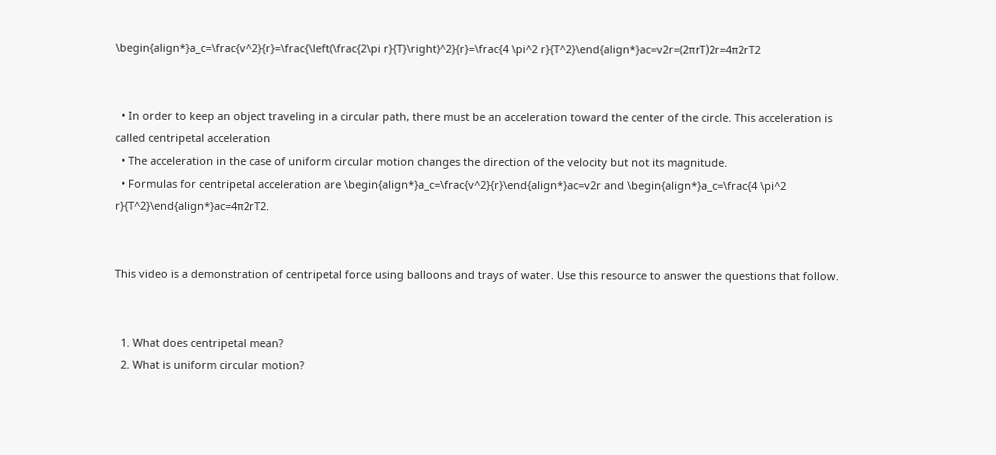\begin{align*}a_c=\frac{v^2}{r}=\frac{\left(\frac{2\pi r}{T}\right)^2}{r}=\frac{4 \pi^2 r}{T^2}\end{align*}ac=v2r=(2πrT)2r=4π2rT2


  • In order to keep an object traveling in a circular path, there must be an acceleration toward the center of the circle. This acceleration is called centripetal acceleration
  • The acceleration in the case of uniform circular motion changes the direction of the velocity but not its magnitude.
  • Formulas for centripetal acceleration are \begin{align*}a_c=\frac{v^2}{r}\end{align*}ac=v2r and \begin{align*}a_c=\frac{4 \pi^2 r}{T^2}\end{align*}ac=4π2rT2.


This video is a demonstration of centripetal force using balloons and trays of water. Use this resource to answer the questions that follow.


  1. What does centripetal mean?
  2. What is uniform circular motion?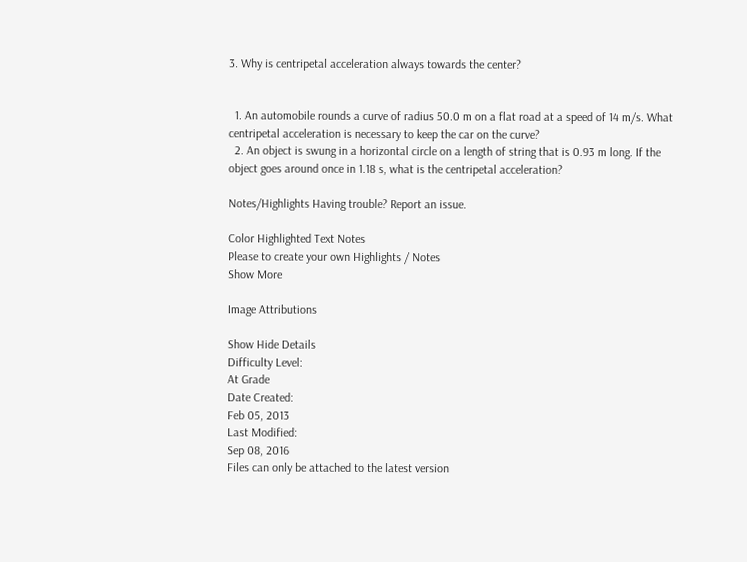3. Why is centripetal acceleration always towards the center?


  1. An automobile rounds a curve of radius 50.0 m on a flat road at a speed of 14 m/s. What centripetal acceleration is necessary to keep the car on the curve?
  2. An object is swung in a horizontal circle on a length of string that is 0.93 m long. If the object goes around once in 1.18 s, what is the centripetal acceleration?

Notes/Highlights Having trouble? Report an issue.

Color Highlighted Text Notes
Please to create your own Highlights / Notes
Show More

Image Attributions

Show Hide Details
Difficulty Level:
At Grade
Date Created:
Feb 05, 2013
Last Modified:
Sep 08, 2016
Files can only be attached to the latest version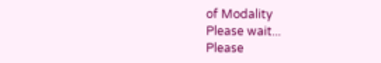of Modality
Please wait...
Please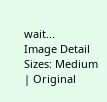wait...
Image Detail
Sizes: Medium | Original